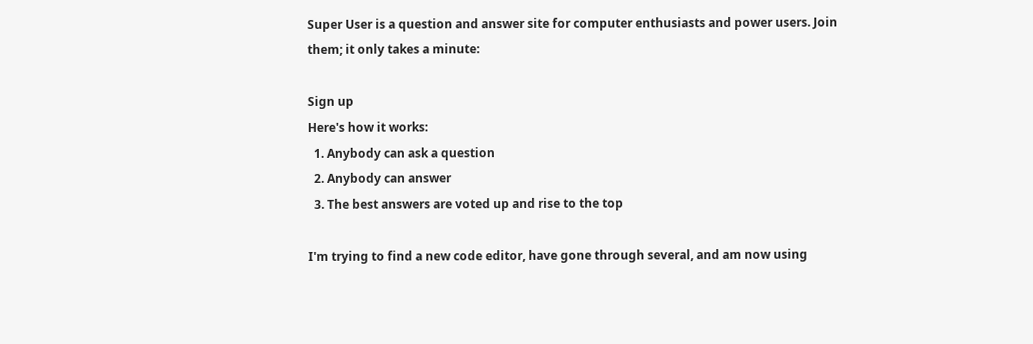Super User is a question and answer site for computer enthusiasts and power users. Join them; it only takes a minute:

Sign up
Here's how it works:
  1. Anybody can ask a question
  2. Anybody can answer
  3. The best answers are voted up and rise to the top

I'm trying to find a new code editor, have gone through several, and am now using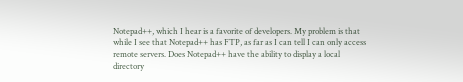Notepad++, which I hear is a favorite of developers. My problem is that while I see that Notepad++ has FTP, as far as I can tell I can only access remote servers. Does Notepad++ have the ability to display a local directory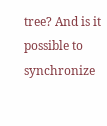tree? And is it possible to synchronize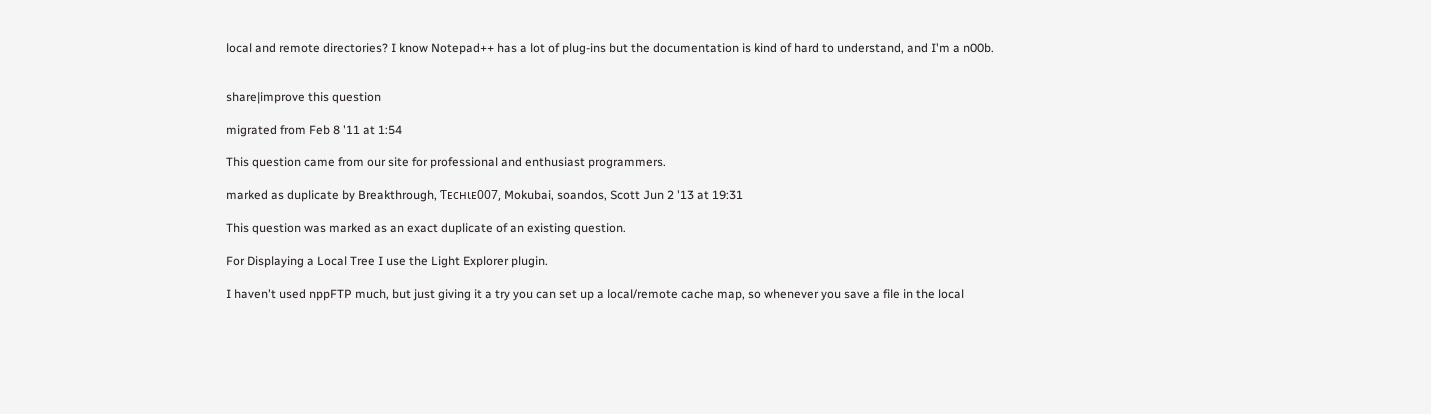local and remote directories? I know Notepad++ has a lot of plug-ins but the documentation is kind of hard to understand, and I'm a n00b.


share|improve this question

migrated from Feb 8 '11 at 1:54

This question came from our site for professional and enthusiast programmers.

marked as duplicate by Breakthrough, Ƭᴇcʜιᴇ007, Mokubai, soandos, Scott Jun 2 '13 at 19:31

This question was marked as an exact duplicate of an existing question.

For Displaying a Local Tree I use the Light Explorer plugin.

I haven't used nppFTP much, but just giving it a try you can set up a local/remote cache map, so whenever you save a file in the local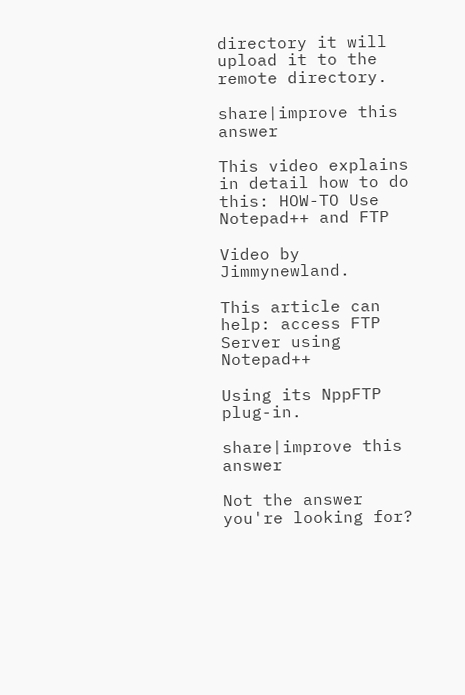directory it will upload it to the remote directory.

share|improve this answer

This video explains in detail how to do this: HOW-TO Use Notepad++ and FTP

Video by Jimmynewland.

This article can help: access FTP Server using Notepad++

Using its NppFTP plug-in.

share|improve this answer

Not the answer you're looking for?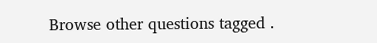Browse other questions tagged .